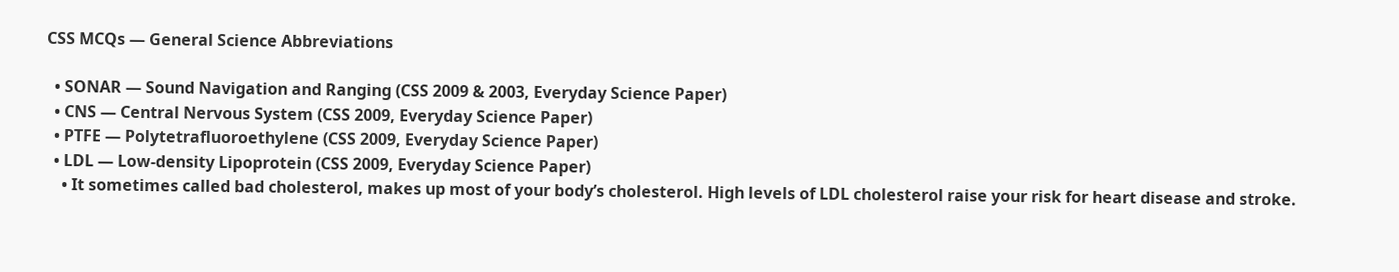CSS MCQs — General Science Abbreviations

  • SONAR — Sound Navigation and Ranging (CSS 2009 & 2003, Everyday Science Paper)
  • CNS — Central Nervous System (CSS 2009, Everyday Science Paper)
  • PTFE — Polytetrafluoroethylene (CSS 2009, Everyday Science Paper)
  • LDL — Low-density Lipoprotein (CSS 2009, Everyday Science Paper)
    • It sometimes called bad cholesterol, makes up most of your body’s cholesterol. High levels of LDL cholesterol raise your risk for heart disease and stroke.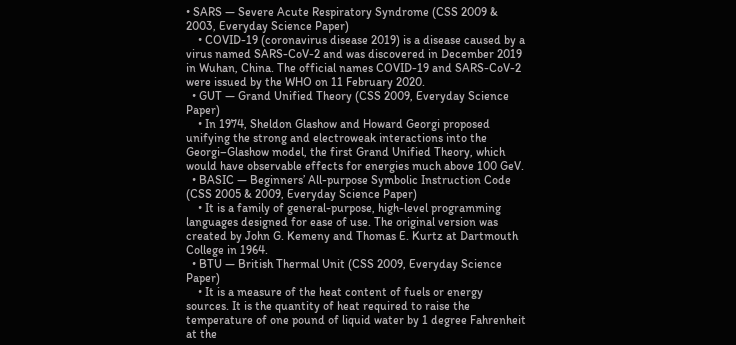• SARS — Severe Acute Respiratory Syndrome (CSS 2009 & 2003, Everyday Science Paper)
    • COVID-19 (coronavirus disease 2019) is a disease caused by a virus named SARS-CoV-2 and was discovered in December 2019 in Wuhan, China. The official names COVID-19 and SARS-CoV-2 were issued by the WHO on 11 February 2020.
  • GUT — Grand Unified Theory (CSS 2009, Everyday Science Paper)
    • In 1974, Sheldon Glashow and Howard Georgi proposed unifying the strong and electroweak interactions into the Georgi–Glashow model, the first Grand Unified Theory, which would have observable effects for energies much above 100 GeV.
  • BASIC — Beginners’ All-purpose Symbolic Instruction Code (CSS 2005 & 2009, Everyday Science Paper)
    • It is a family of general-purpose, high-level programming languages designed for ease of use. The original version was created by John G. Kemeny and Thomas E. Kurtz at Dartmouth College in 1964.
  • BTU — British Thermal Unit (CSS 2009, Everyday Science Paper)
    • It is a measure of the heat content of fuels or energy sources. It is the quantity of heat required to raise the temperature of one pound of liquid water by 1 degree Fahrenheit at the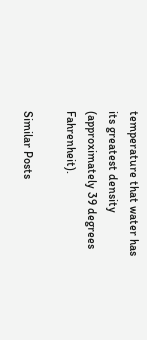temperature that water has its greatest density (approximately 39 degrees Fahrenheit).

Similar Posts